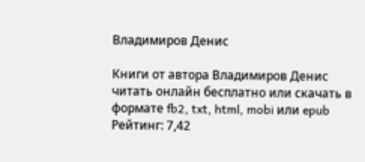Владимиров Денис

Книги от автора Владимиров Денис читать онлайн бесплатно или скачать в формате fb2, txt, html, mobi или epub
Рейтинг: 7,42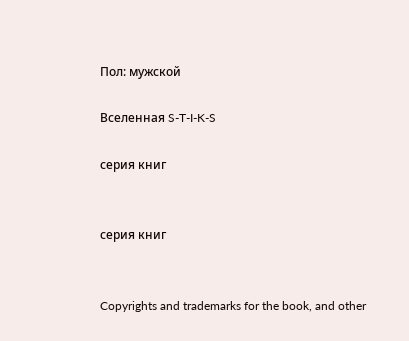Пол: мужской

Вселенная S-T-I-K-S

серия книг


серия книг


Copyrights and trademarks for the book, and other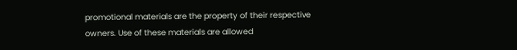promotional materials are the property of their respective owners. Use of these materials are allowed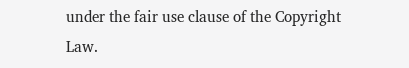under the fair use clause of the Copyright Law.